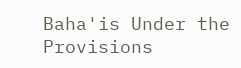Baha'is Under the Provisions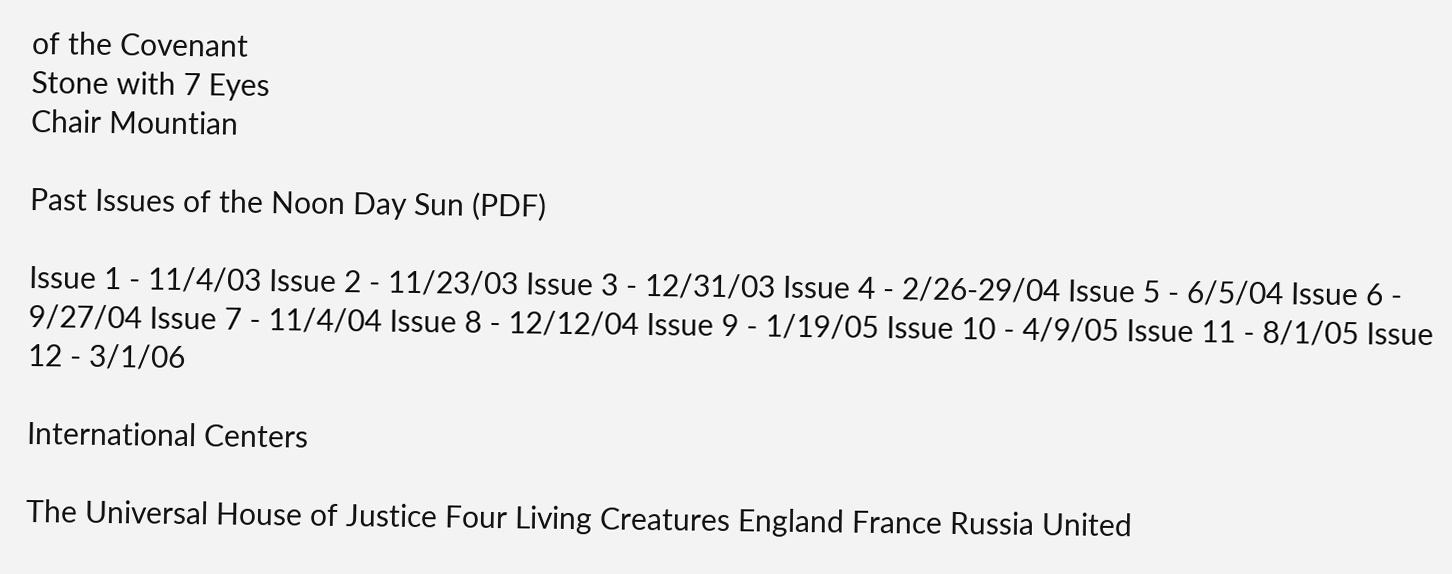of the Covenant
Stone with 7 Eyes
Chair Mountian

Past Issues of the Noon Day Sun (PDF)

Issue 1 - 11/4/03 Issue 2 - 11/23/03 Issue 3 - 12/31/03 Issue 4 - 2/26-29/04 Issue 5 - 6/5/04 Issue 6 - 9/27/04 Issue 7 - 11/4/04 Issue 8 - 12/12/04 Issue 9 - 1/19/05 Issue 10 - 4/9/05 Issue 11 - 8/1/05 Issue 12 - 3/1/06

International Centers

The Universal House of Justice Four Living Creatures England France Russia United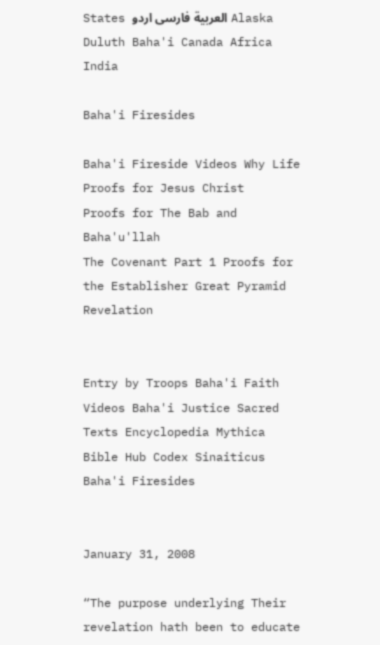States العربية فارسی اردو Alaska Duluth Baha'i Canada Africa India

Baha'i Firesides

Baha'i Fireside Videos Why Life
Proofs for Jesus Christ
Proofs for The Bab and Baha'u'llah
The Covenant Part 1 Proofs for the Establisher Great Pyramid Revelation


Entry by Troops Baha'i Faith Videos Baha'i Justice Sacred Texts Encyclopedia Mythica Bible Hub Codex Sinaiticus Baha'i Firesides


January 31, 2008

“The purpose underlying Their revelation hath been to educate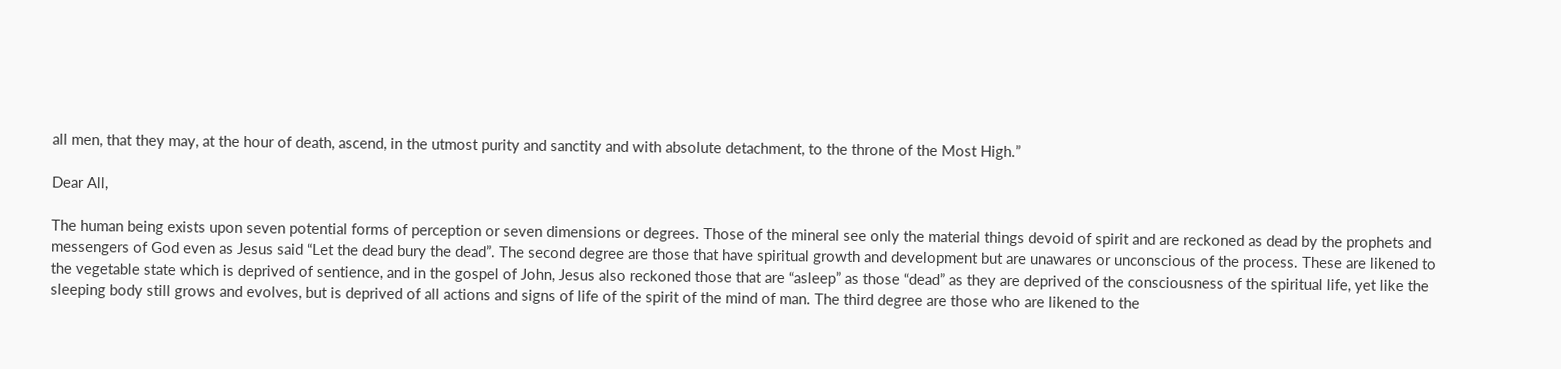all men, that they may, at the hour of death, ascend, in the utmost purity and sanctity and with absolute detachment, to the throne of the Most High.”

Dear All,

The human being exists upon seven potential forms of perception or seven dimensions or degrees. Those of the mineral see only the material things devoid of spirit and are reckoned as dead by the prophets and messengers of God even as Jesus said “Let the dead bury the dead”. The second degree are those that have spiritual growth and development but are unawares or unconscious of the process. These are likened to the vegetable state which is deprived of sentience, and in the gospel of John, Jesus also reckoned those that are “asleep” as those “dead” as they are deprived of the consciousness of the spiritual life, yet like the sleeping body still grows and evolves, but is deprived of all actions and signs of life of the spirit of the mind of man. The third degree are those who are likened to the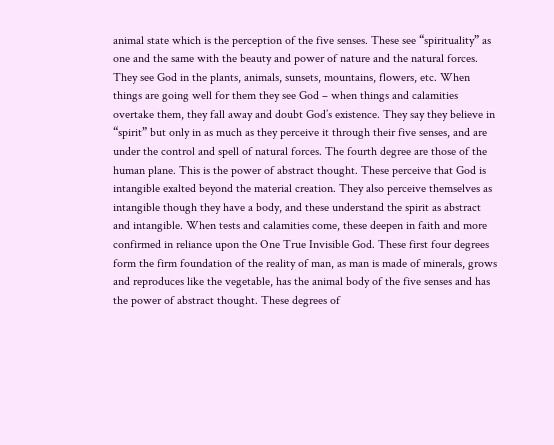animal state which is the perception of the five senses. These see “spirituality” as one and the same with the beauty and power of nature and the natural forces. They see God in the plants, animals, sunsets, mountains, flowers, etc. When things are going well for them they see God – when things and calamities overtake them, they fall away and doubt God’s existence. They say they believe in “spirit” but only in as much as they perceive it through their five senses, and are under the control and spell of natural forces. The fourth degree are those of the human plane. This is the power of abstract thought. These perceive that God is intangible exalted beyond the material creation. They also perceive themselves as intangible though they have a body, and these understand the spirit as abstract and intangible. When tests and calamities come, these deepen in faith and more confirmed in reliance upon the One True Invisible God. These first four degrees form the firm foundation of the reality of man, as man is made of minerals, grows and reproduces like the vegetable, has the animal body of the five senses and has the power of abstract thought. These degrees of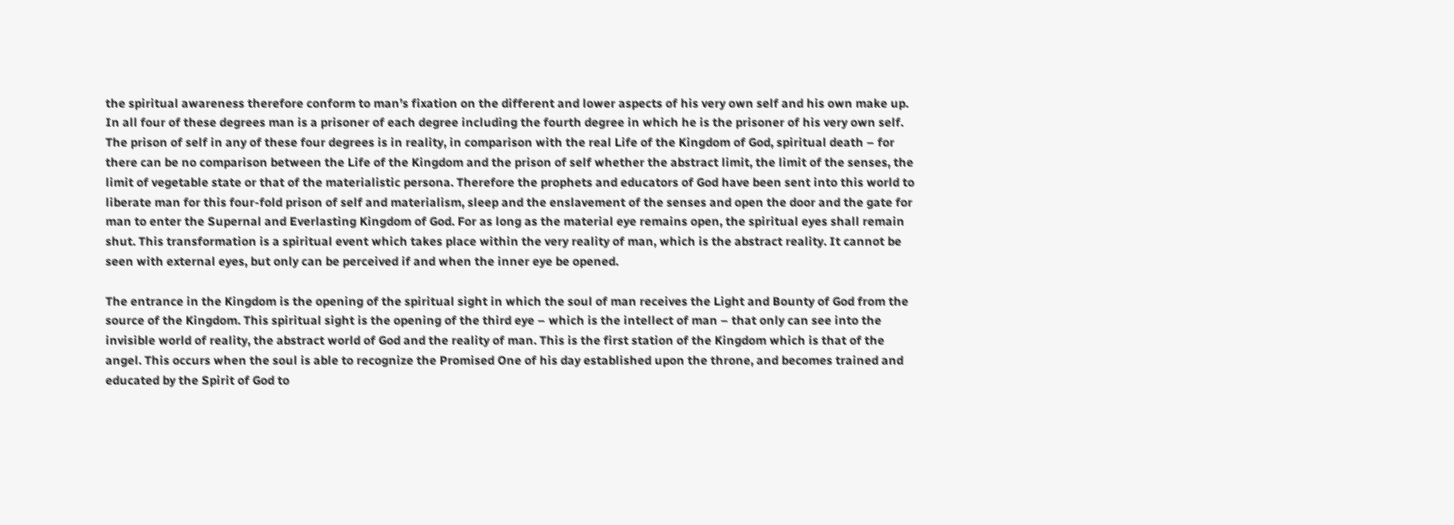the spiritual awareness therefore conform to man’s fixation on the different and lower aspects of his very own self and his own make up. In all four of these degrees man is a prisoner of each degree including the fourth degree in which he is the prisoner of his very own self. The prison of self in any of these four degrees is in reality, in comparison with the real Life of the Kingdom of God, spiritual death – for there can be no comparison between the Life of the Kingdom and the prison of self whether the abstract limit, the limit of the senses, the limit of vegetable state or that of the materialistic persona. Therefore the prophets and educators of God have been sent into this world to liberate man for this four-fold prison of self and materialism, sleep and the enslavement of the senses and open the door and the gate for man to enter the Supernal and Everlasting Kingdom of God. For as long as the material eye remains open, the spiritual eyes shall remain shut. This transformation is a spiritual event which takes place within the very reality of man, which is the abstract reality. It cannot be seen with external eyes, but only can be perceived if and when the inner eye be opened.

The entrance in the Kingdom is the opening of the spiritual sight in which the soul of man receives the Light and Bounty of God from the source of the Kingdom. This spiritual sight is the opening of the third eye – which is the intellect of man – that only can see into the invisible world of reality, the abstract world of God and the reality of man. This is the first station of the Kingdom which is that of the angel. This occurs when the soul is able to recognize the Promised One of his day established upon the throne, and becomes trained and educated by the Spirit of God to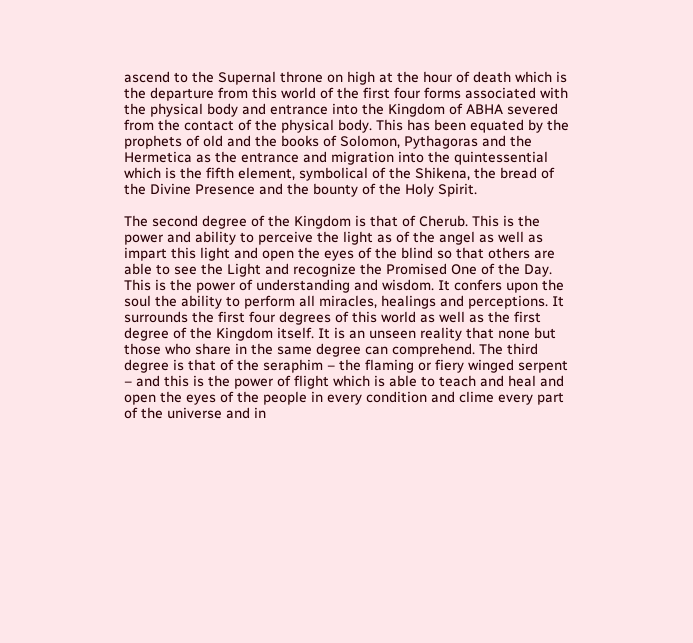ascend to the Supernal throne on high at the hour of death which is the departure from this world of the first four forms associated with the physical body and entrance into the Kingdom of ABHA severed from the contact of the physical body. This has been equated by the prophets of old and the books of Solomon, Pythagoras and the Hermetica as the entrance and migration into the quintessential which is the fifth element, symbolical of the Shikena, the bread of the Divine Presence and the bounty of the Holy Spirit.

The second degree of the Kingdom is that of Cherub. This is the power and ability to perceive the light as of the angel as well as impart this light and open the eyes of the blind so that others are able to see the Light and recognize the Promised One of the Day. This is the power of understanding and wisdom. It confers upon the soul the ability to perform all miracles, healings and perceptions. It surrounds the first four degrees of this world as well as the first degree of the Kingdom itself. It is an unseen reality that none but those who share in the same degree can comprehend. The third degree is that of the seraphim – the flaming or fiery winged serpent – and this is the power of flight which is able to teach and heal and open the eyes of the people in every condition and clime every part of the universe and in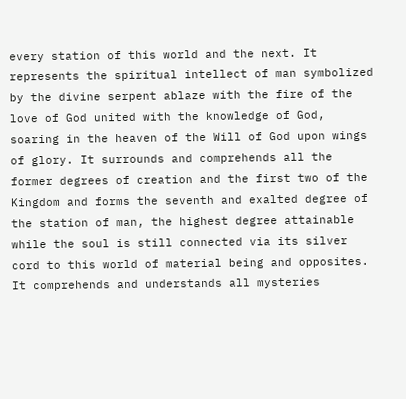every station of this world and the next. It represents the spiritual intellect of man symbolized by the divine serpent ablaze with the fire of the love of God united with the knowledge of God, soaring in the heaven of the Will of God upon wings of glory. It surrounds and comprehends all the former degrees of creation and the first two of the Kingdom and forms the seventh and exalted degree of the station of man, the highest degree attainable while the soul is still connected via its silver cord to this world of material being and opposites. It comprehends and understands all mysteries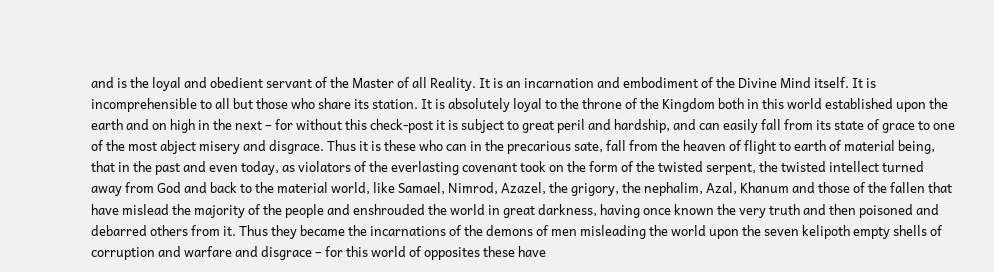and is the loyal and obedient servant of the Master of all Reality. It is an incarnation and embodiment of the Divine Mind itself. It is incomprehensible to all but those who share its station. It is absolutely loyal to the throne of the Kingdom both in this world established upon the earth and on high in the next – for without this check-post it is subject to great peril and hardship, and can easily fall from its state of grace to one of the most abject misery and disgrace. Thus it is these who can in the precarious sate, fall from the heaven of flight to earth of material being, that in the past and even today, as violators of the everlasting covenant took on the form of the twisted serpent, the twisted intellect turned away from God and back to the material world, like Samael, Nimrod, Azazel, the grigory, the nephalim, Azal, Khanum and those of the fallen that have mislead the majority of the people and enshrouded the world in great darkness, having once known the very truth and then poisoned and debarred others from it. Thus they became the incarnations of the demons of men misleading the world upon the seven kelipoth empty shells of corruption and warfare and disgrace – for this world of opposites these have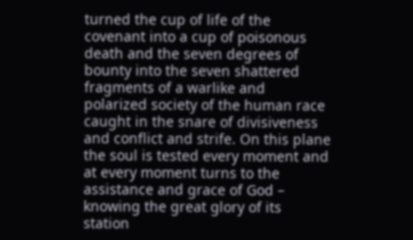turned the cup of life of the covenant into a cup of poisonous death and the seven degrees of bounty into the seven shattered fragments of a warlike and polarized society of the human race caught in the snare of divisiveness and conflict and strife. On this plane the soul is tested every moment and at every moment turns to the assistance and grace of God – knowing the great glory of its station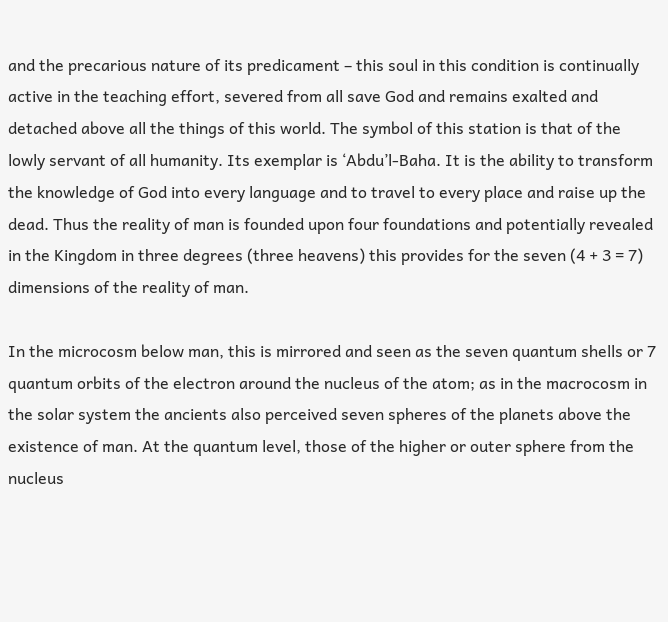and the precarious nature of its predicament – this soul in this condition is continually active in the teaching effort, severed from all save God and remains exalted and detached above all the things of this world. The symbol of this station is that of the lowly servant of all humanity. Its exemplar is ‘Abdu’l-Baha. It is the ability to transform the knowledge of God into every language and to travel to every place and raise up the dead. Thus the reality of man is founded upon four foundations and potentially revealed in the Kingdom in three degrees (three heavens) this provides for the seven (4 + 3 = 7) dimensions of the reality of man.

In the microcosm below man, this is mirrored and seen as the seven quantum shells or 7 quantum orbits of the electron around the nucleus of the atom; as in the macrocosm in the solar system the ancients also perceived seven spheres of the planets above the existence of man. At the quantum level, those of the higher or outer sphere from the nucleus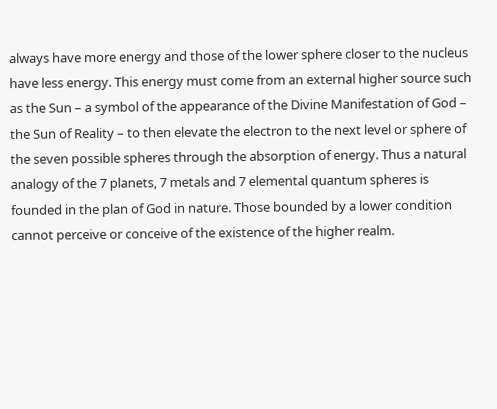always have more energy and those of the lower sphere closer to the nucleus have less energy. This energy must come from an external higher source such as the Sun – a symbol of the appearance of the Divine Manifestation of God – the Sun of Reality – to then elevate the electron to the next level or sphere of the seven possible spheres through the absorption of energy. Thus a natural analogy of the 7 planets, 7 metals and 7 elemental quantum spheres is founded in the plan of God in nature. Those bounded by a lower condition cannot perceive or conceive of the existence of the higher realm.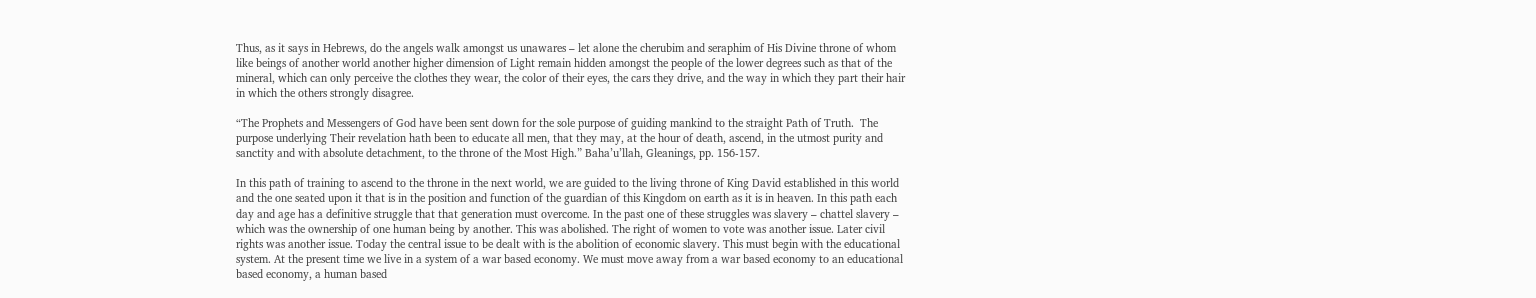Thus, as it says in Hebrews, do the angels walk amongst us unawares – let alone the cherubim and seraphim of His Divine throne of whom like beings of another world another higher dimension of Light remain hidden amongst the people of the lower degrees such as that of the mineral, which can only perceive the clothes they wear, the color of their eyes, the cars they drive, and the way in which they part their hair in which the others strongly disagree.

“The Prophets and Messengers of God have been sent down for the sole purpose of guiding mankind to the straight Path of Truth.  The purpose underlying Their revelation hath been to educate all men, that they may, at the hour of death, ascend, in the utmost purity and sanctity and with absolute detachment, to the throne of the Most High.” Baha’u’llah, Gleanings, pp. 156-157.

In this path of training to ascend to the throne in the next world, we are guided to the living throne of King David established in this world and the one seated upon it that is in the position and function of the guardian of this Kingdom on earth as it is in heaven. In this path each day and age has a definitive struggle that that generation must overcome. In the past one of these struggles was slavery – chattel slavery – which was the ownership of one human being by another. This was abolished. The right of women to vote was another issue. Later civil rights was another issue. Today the central issue to be dealt with is the abolition of economic slavery. This must begin with the educational system. At the present time we live in a system of a war based economy. We must move away from a war based economy to an educational based economy, a human based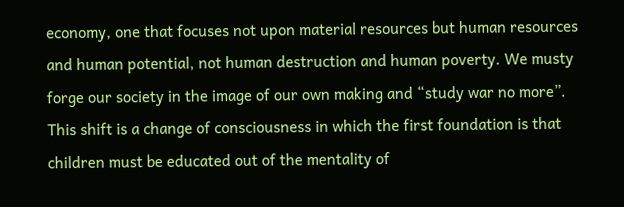economy, one that focuses not upon material resources but human resources and human potential, not human destruction and human poverty. We musty forge our society in the image of our own making and “study war no more”. This shift is a change of consciousness in which the first foundation is that children must be educated out of the mentality of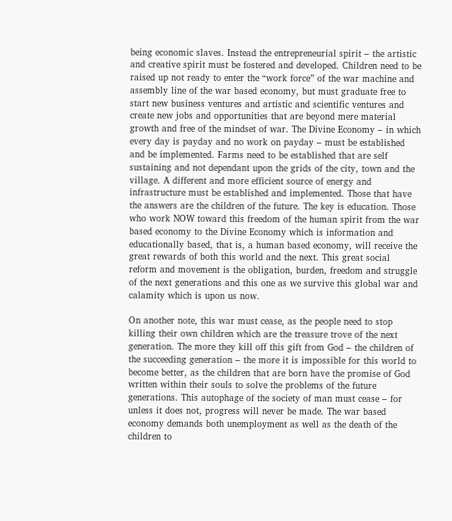being economic slaves. Instead the entrepreneurial spirit – the artistic and creative spirit must be fostered and developed. Children need to be raised up not ready to enter the “work force” of the war machine and assembly line of the war based economy, but must graduate free to start new business ventures and artistic and scientific ventures and create new jobs and opportunities that are beyond mere material growth and free of the mindset of war. The Divine Economy – in which every day is payday and no work on payday – must be established and be implemented. Farms need to be established that are self sustaining and not dependant upon the grids of the city, town and the village. A different and more efficient source of energy and infrastructure must be established and implemented. Those that have the answers are the children of the future. The key is education. Those who work NOW toward this freedom of the human spirit from the war based economy to the Divine Economy which is information and educationally based, that is, a human based economy, will receive the great rewards of both this world and the next. This great social reform and movement is the obligation, burden, freedom and struggle of the next generations and this one as we survive this global war and calamity which is upon us now.

On another note, this war must cease, as the people need to stop killing their own children which are the treasure trove of the next generation. The more they kill off this gift from God – the children of the succeeding generation – the more it is impossible for this world to become better, as the children that are born have the promise of God written within their souls to solve the problems of the future generations. This autophage of the society of man must cease – for unless it does not, progress will never be made. The war based economy demands both unemployment as well as the death of the children to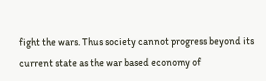fight the wars. Thus society cannot progress beyond its current state as the war based economy of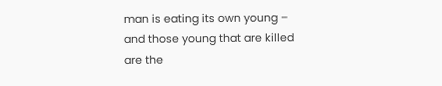man is eating its own young – and those young that are killed are the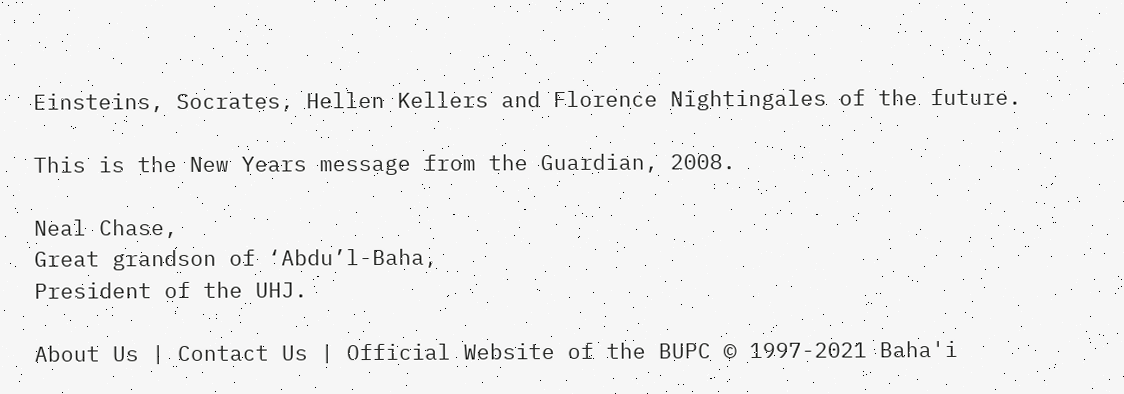Einsteins, Socrates, Hellen Kellers and Florence Nightingales of the future.

This is the New Years message from the Guardian, 2008.

Neal Chase,
Great grandson of ‘Abdu’l-Baha,
President of the UHJ.

About Us | Contact Us | Official Website of the BUPC © 1997-2021 Baha'i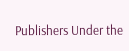Publishers Under the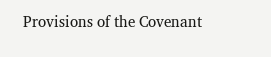Provisions of the Covenant